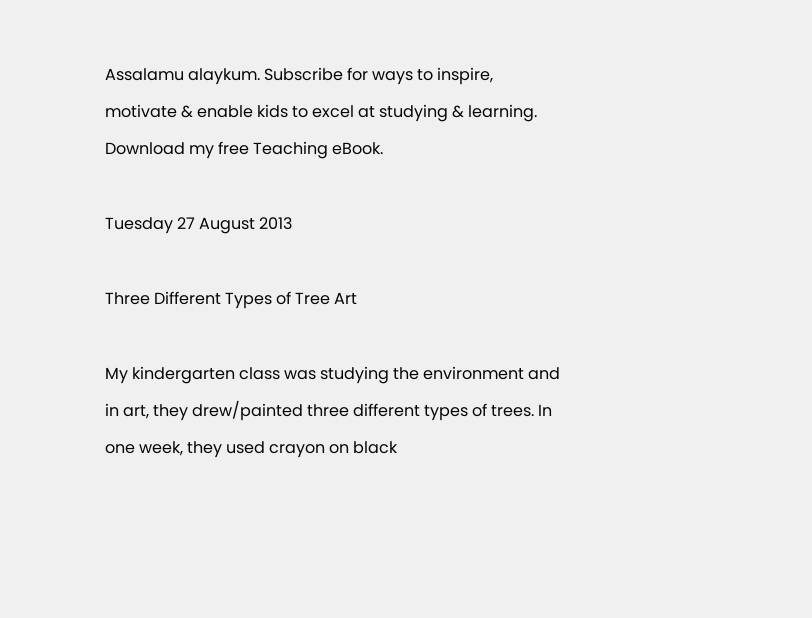Assalamu alaykum. Subscribe for ways to inspire, motivate & enable kids to excel at studying & learning. Download my free Teaching eBook.

Tuesday 27 August 2013

Three Different Types of Tree Art

My kindergarten class was studying the environment and in art, they drew/painted three different types of trees. In one week, they used crayon on black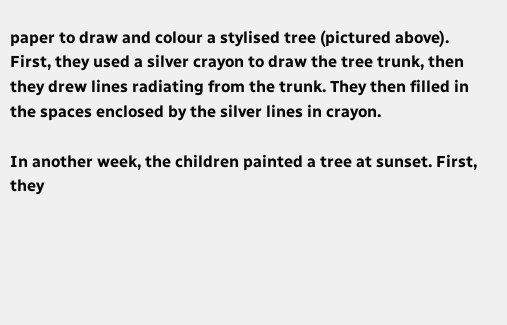paper to draw and colour a stylised tree (pictured above). First, they used a silver crayon to draw the tree trunk, then they drew lines radiating from the trunk. They then filled in the spaces enclosed by the silver lines in crayon.

In another week, the children painted a tree at sunset. First, they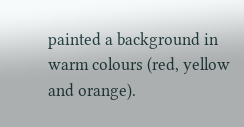painted a background in warm colours (red, yellow and orange).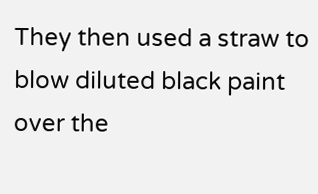They then used a straw to blow diluted black paint over the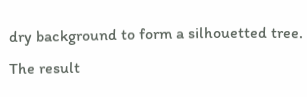dry background to form a silhouetted tree. The result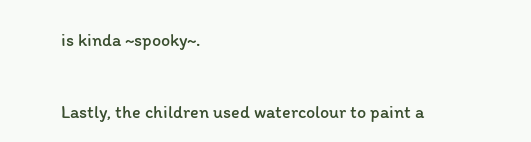is kinda ~spooky~.

Lastly, the children used watercolour to paint a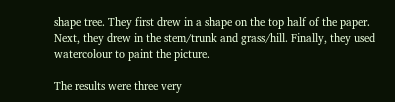shape tree. They first drew in a shape on the top half of the paper. Next, they drew in the stem/trunk and grass/hill. Finally, they used watercolour to paint the picture.

The results were three very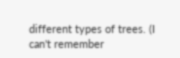different types of trees. (I can't remember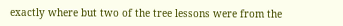exactly where but two of the tree lessons were from the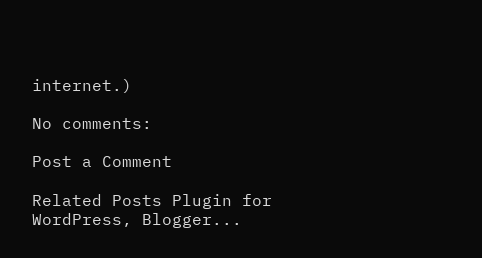internet.)

No comments:

Post a Comment

Related Posts Plugin for WordPress, Blogger...